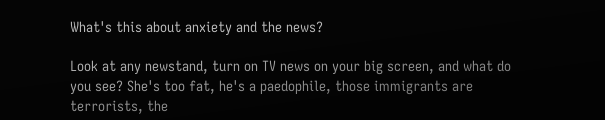What's this about anxiety and the news?

Look at any newstand, turn on TV news on your big screen, and what do you see? She's too fat, he's a paedophile, those immigrants are terrorists, the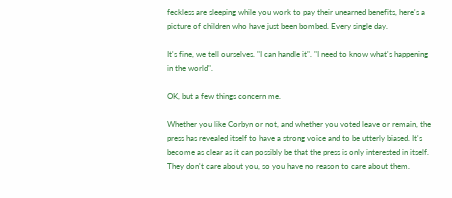feckless are sleeping while you work to pay their unearned benefits, here's a picture of children who have just been bombed. Every single day.

It's fine, we tell ourselves. "I can handle it". "I need to know what's happening in the world".

OK, but a few things concern me.

Whether you like Corbyn or not, and whether you voted leave or remain, the press has revealed itself to have a strong voice and to be utterly biased. It's become as clear as it can possibly be that the press is only interested in itself. They don't care about you, so you have no reason to care about them.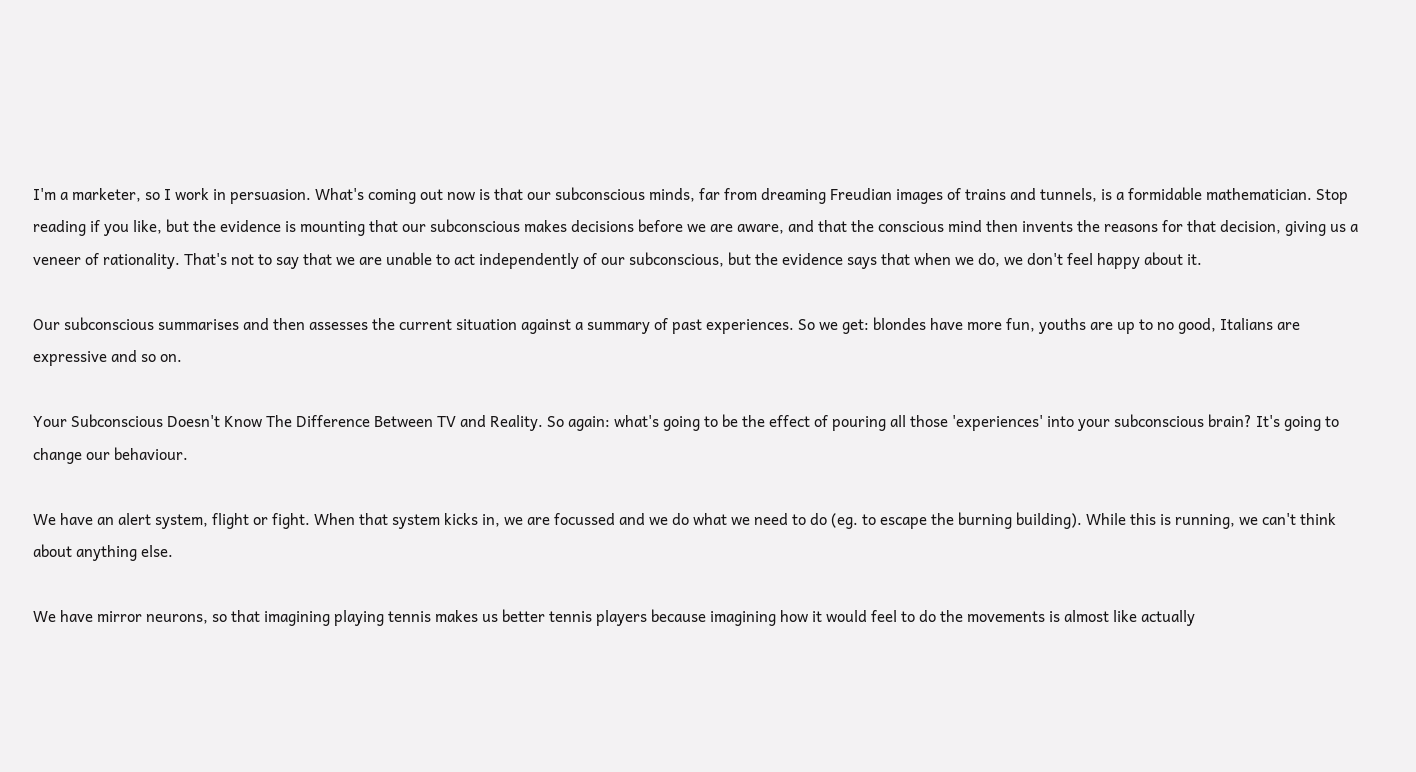I'm a marketer, so I work in persuasion. What's coming out now is that our subconscious minds, far from dreaming Freudian images of trains and tunnels, is a formidable mathematician. Stop reading if you like, but the evidence is mounting that our subconscious makes decisions before we are aware, and that the conscious mind then invents the reasons for that decision, giving us a veneer of rationality. That's not to say that we are unable to act independently of our subconscious, but the evidence says that when we do, we don't feel happy about it.

Our subconscious summarises and then assesses the current situation against a summary of past experiences. So we get: blondes have more fun, youths are up to no good, Italians are expressive and so on.

Your Subconscious Doesn't Know The Difference Between TV and Reality. So again: what's going to be the effect of pouring all those 'experiences' into your subconscious brain? It's going to change our behaviour.

We have an alert system, flight or fight. When that system kicks in, we are focussed and we do what we need to do (eg. to escape the burning building). While this is running, we can't think about anything else.

We have mirror neurons, so that imagining playing tennis makes us better tennis players because imagining how it would feel to do the movements is almost like actually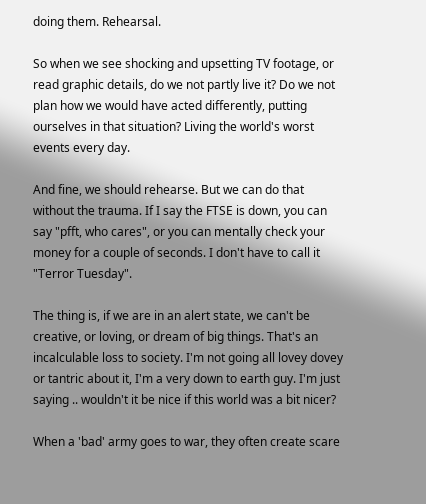doing them. Rehearsal.

So when we see shocking and upsetting TV footage, or read graphic details, do we not partly live it? Do we not plan how we would have acted differently, putting ourselves in that situation? Living the world's worst events every day.

And fine, we should rehearse. But we can do that without the trauma. If I say the FTSE is down, you can say "pfft, who cares", or you can mentally check your money for a couple of seconds. I don't have to call it "Terror Tuesday".

The thing is, if we are in an alert state, we can't be creative, or loving, or dream of big things. That's an incalculable loss to society. I'm not going all lovey dovey or tantric about it, I'm a very down to earth guy. I'm just saying .. wouldn't it be nice if this world was a bit nicer?

When a 'bad' army goes to war, they often create scare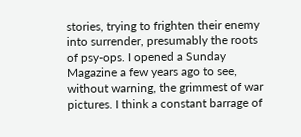stories, trying to frighten their enemy into surrender, presumably the roots of psy-ops. I opened a Sunday Magazine a few years ago to see, without warning, the grimmest of war pictures. I think a constant barrage of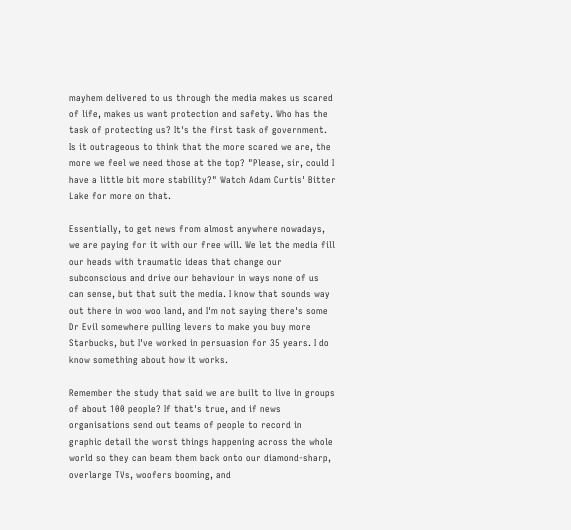mayhem delivered to us through the media makes us scared of life, makes us want protection and safety. Who has the task of protecting us? It's the first task of government. Is it outrageous to think that the more scared we are, the more we feel we need those at the top? "Please, sir, could I have a little bit more stability?" Watch Adam Curtis' Bitter Lake for more on that.

Essentially, to get news from almost anywhere nowadays, we are paying for it with our free will. We let the media fill our heads with traumatic ideas that change our subconscious and drive our behaviour in ways none of us can sense, but that suit the media. I know that sounds way out there in woo woo land, and I'm not saying there's some Dr Evil somewhere pulling levers to make you buy more Starbucks, but I've worked in persuasion for 35 years. I do know something about how it works.

Remember the study that said we are built to live in groups of about 100 people? If that's true, and if news organisations send out teams of people to record in graphic detail the worst things happening across the whole world so they can beam them back onto our diamond-sharp, overlarge TVs, woofers booming, and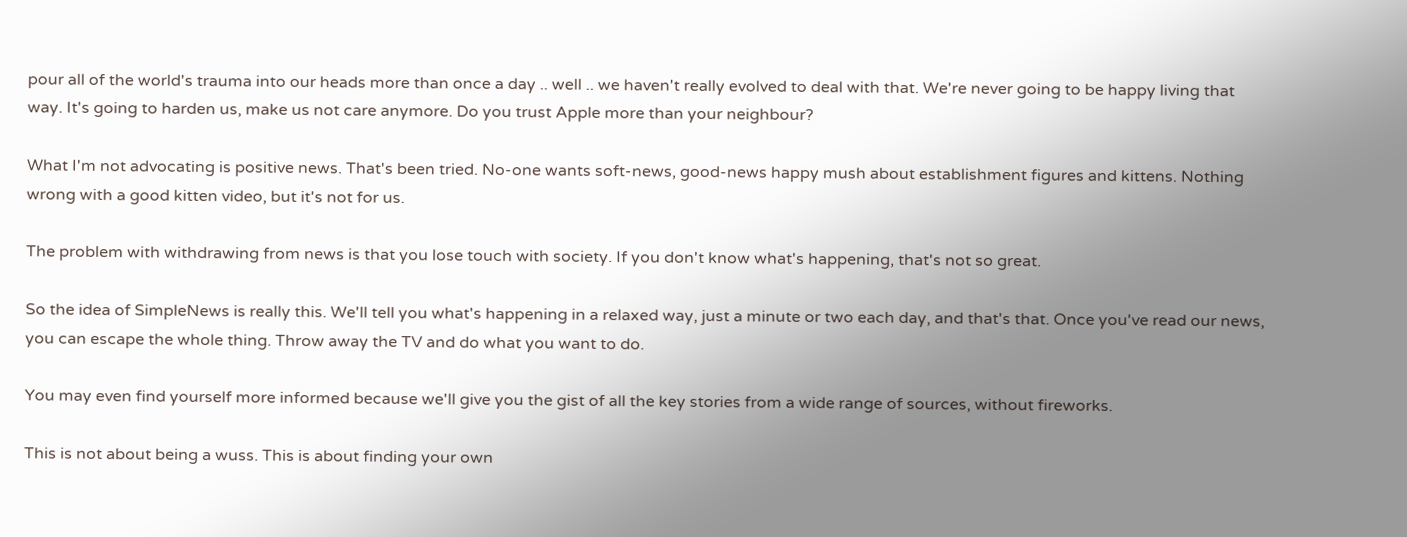pour all of the world's trauma into our heads more than once a day .. well .. we haven't really evolved to deal with that. We're never going to be happy living that way. It's going to harden us, make us not care anymore. Do you trust Apple more than your neighbour?

What I'm not advocating is positive news. That's been tried. No-one wants soft-news, good-news happy mush about establishment figures and kittens. Nothing wrong with a good kitten video, but it's not for us.

The problem with withdrawing from news is that you lose touch with society. If you don't know what's happening, that's not so great.

So the idea of SimpleNews is really this. We'll tell you what's happening in a relaxed way, just a minute or two each day, and that's that. Once you've read our news, you can escape the whole thing. Throw away the TV and do what you want to do.

You may even find yourself more informed because we'll give you the gist of all the key stories from a wide range of sources, without fireworks.

This is not about being a wuss. This is about finding your own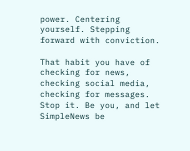power. Centering yourself. Stepping forward with conviction.

That habit you have of checking for news, checking social media, checking for messages. Stop it. Be you, and let SimpleNews be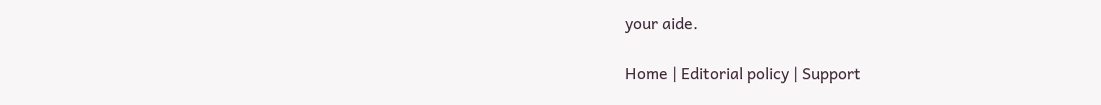your aide.

Home | Editorial policy | Support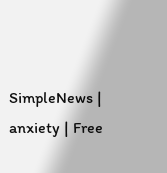SimpleNews | anxiety | Free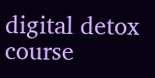digital detox course